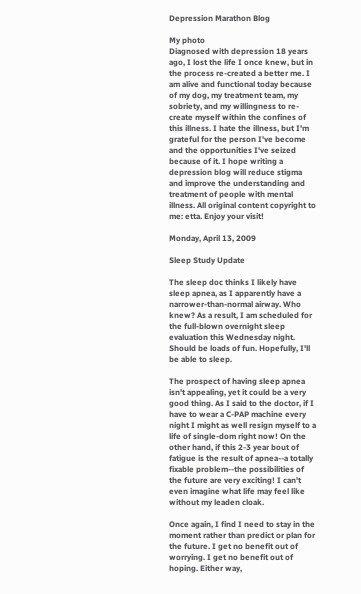Depression Marathon Blog

My photo
Diagnosed with depression 18 years ago, I lost the life I once knew, but in the process re-created a better me. I am alive and functional today because of my dog, my treatment team, my sobriety, and my willingness to re-create myself within the confines of this illness. I hate the illness, but I'm grateful for the person I've become and the opportunities I've seized because of it. I hope writing a depression blog will reduce stigma and improve the understanding and treatment of people with mental illness. All original content copyright to me: etta. Enjoy your visit!

Monday, April 13, 2009

Sleep Study Update

The sleep doc thinks I likely have sleep apnea, as I apparently have a narrower-than-normal airway. Who knew? As a result, I am scheduled for the full-blown overnight sleep evaluation this Wednesday night. Should be loads of fun. Hopefully, I'll be able to sleep.

The prospect of having sleep apnea isn't appealing, yet it could be a very good thing. As I said to the doctor, if I have to wear a C-PAP machine every night I might as well resign myself to a life of single-dom right now! On the other hand, if this 2-3 year bout of fatigue is the result of apnea--a totally fixable problem--the possibilities of the future are very exciting! I can't even imagine what life may feel like without my leaden cloak.

Once again, I find I need to stay in the moment rather than predict or plan for the future. I get no benefit out of worrying. I get no benefit out of hoping. Either way,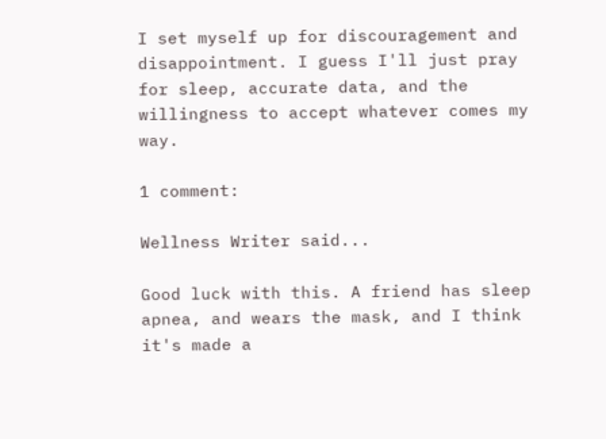I set myself up for discouragement and disappointment. I guess I'll just pray for sleep, accurate data, and the willingness to accept whatever comes my way.

1 comment:

Wellness Writer said...

Good luck with this. A friend has sleep apnea, and wears the mask, and I think it's made a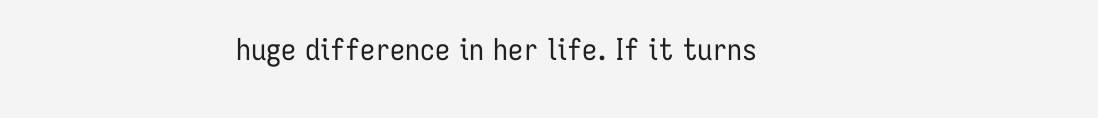huge difference in her life. If it turns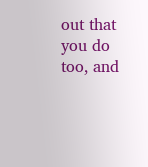out that you do too, and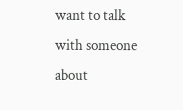want to talk with someone about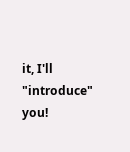it, I'll "introduce" you!